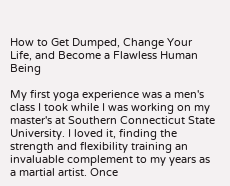How to Get Dumped, Change Your Life, and Become a Flawless Human Being

My first yoga experience was a men's class I took while I was working on my master's at Southern Connecticut State University. I loved it, finding the strength and flexibility training an invaluable complement to my years as a martial artist. Once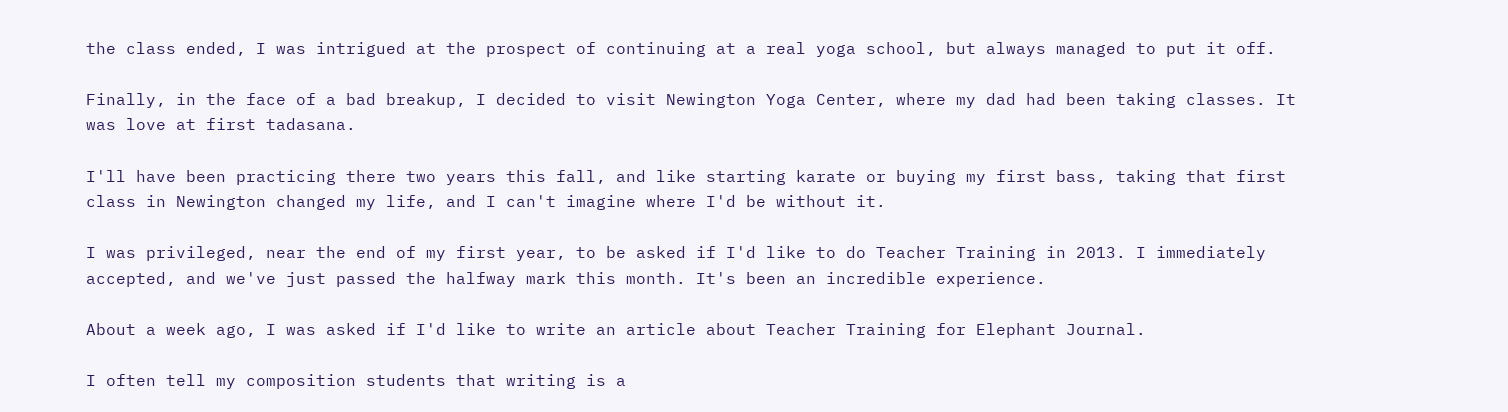the class ended, I was intrigued at the prospect of continuing at a real yoga school, but always managed to put it off.

Finally, in the face of a bad breakup, I decided to visit Newington Yoga Center, where my dad had been taking classes. It was love at first tadasana.

I'll have been practicing there two years this fall, and like starting karate or buying my first bass, taking that first class in Newington changed my life, and I can't imagine where I'd be without it.

I was privileged, near the end of my first year, to be asked if I'd like to do Teacher Training in 2013. I immediately accepted, and we've just passed the halfway mark this month. It's been an incredible experience.

About a week ago, I was asked if I'd like to write an article about Teacher Training for Elephant Journal.

I often tell my composition students that writing is a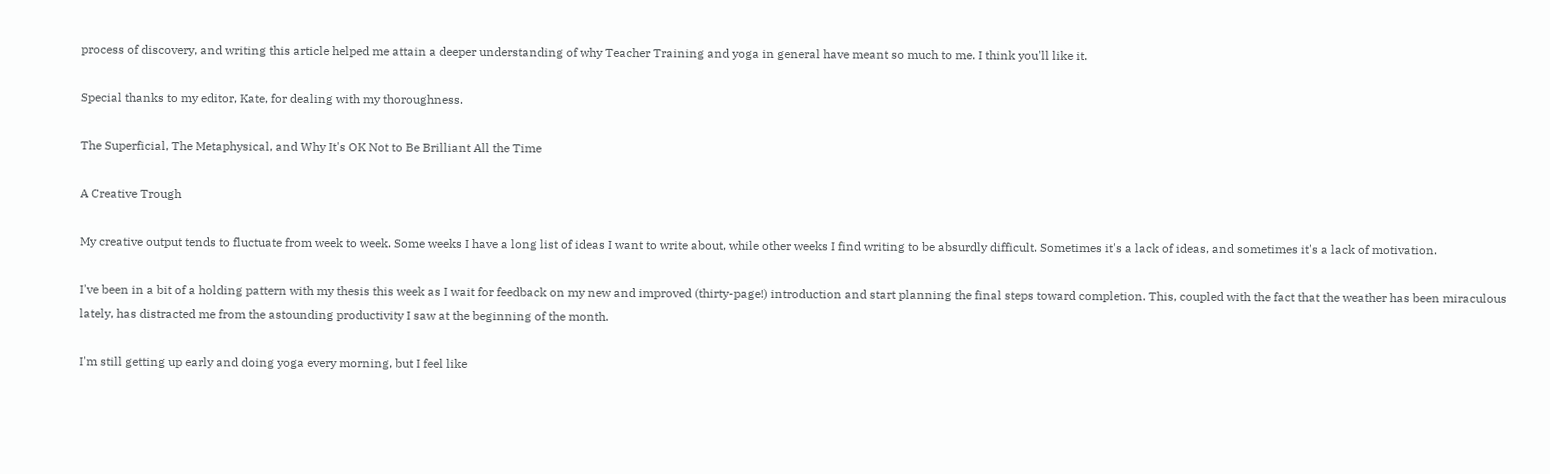process of discovery, and writing this article helped me attain a deeper understanding of why Teacher Training and yoga in general have meant so much to me. I think you'll like it.

Special thanks to my editor, Kate, for dealing with my thoroughness.

The Superficial, The Metaphysical, and Why It's OK Not to Be Brilliant All the Time

A Creative Trough

My creative output tends to fluctuate from week to week. Some weeks I have a long list of ideas I want to write about, while other weeks I find writing to be absurdly difficult. Sometimes it's a lack of ideas, and sometimes it's a lack of motivation.

I've been in a bit of a holding pattern with my thesis this week as I wait for feedback on my new and improved (thirty-page!) introduction and start planning the final steps toward completion. This, coupled with the fact that the weather has been miraculous lately, has distracted me from the astounding productivity I saw at the beginning of the month.

I'm still getting up early and doing yoga every morning, but I feel like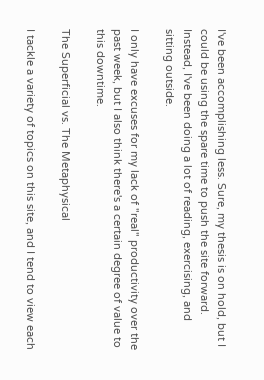I've been accomplishing less. Sure, my thesis is on hold, but I could be using the spare time to push the site forward. Instead, I've been doing a lot of reading, exercising, and sitting outside.

I only have excuses for my lack of "real" productivity over the past week, but I also think there's a certain degree of value to this downtime.

The Superficial vs. The Metaphysical

I tackle a variety of topics on this site, and I tend to view each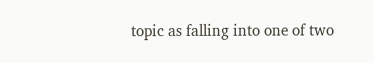topic as falling into one of two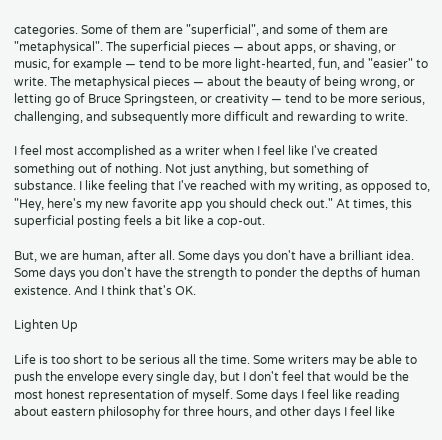categories. Some of them are "superficial", and some of them are "metaphysical". The superficial pieces — about apps, or shaving, or music, for example — tend to be more light-hearted, fun, and "easier" to write. The metaphysical pieces — about the beauty of being wrong, or letting go of Bruce Springsteen, or creativity — tend to be more serious, challenging, and subsequently more difficult and rewarding to write.

I feel most accomplished as a writer when I feel like I've created something out of nothing. Not just anything, but something of substance. I like feeling that I've reached with my writing, as opposed to, "Hey, here's my new favorite app you should check out." At times, this superficial posting feels a bit like a cop-out.

But, we are human, after all. Some days you don't have a brilliant idea. Some days you don't have the strength to ponder the depths of human existence. And I think that's OK.

Lighten Up

Life is too short to be serious all the time. Some writers may be able to push the envelope every single day, but I don't feel that would be the most honest representation of myself. Some days I feel like reading about eastern philosophy for three hours, and other days I feel like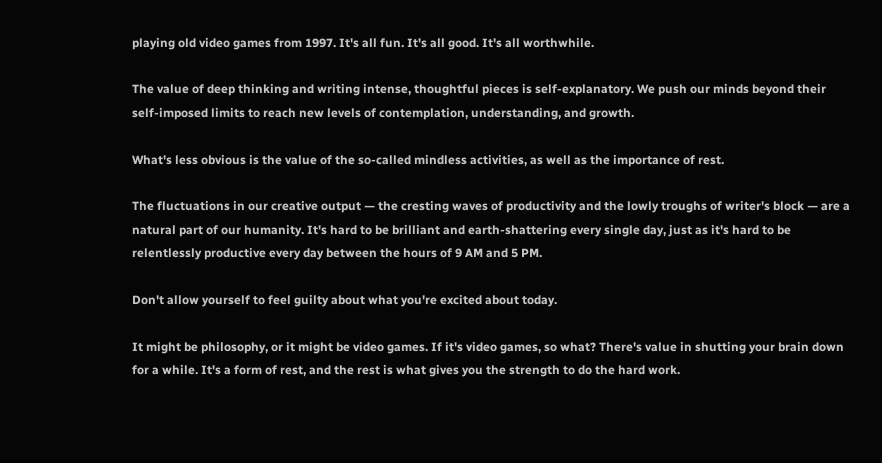playing old video games from 1997. It's all fun. It's all good. It's all worthwhile.

The value of deep thinking and writing intense, thoughtful pieces is self-explanatory. We push our minds beyond their self-imposed limits to reach new levels of contemplation, understanding, and growth.

What's less obvious is the value of the so-called mindless activities, as well as the importance of rest.

The fluctuations in our creative output — the cresting waves of productivity and the lowly troughs of writer's block — are a natural part of our humanity. It's hard to be brilliant and earth-shattering every single day, just as it's hard to be relentlessly productive every day between the hours of 9 AM and 5 PM.

Don't allow yourself to feel guilty about what you're excited about today.

It might be philosophy, or it might be video games. If it's video games, so what? There's value in shutting your brain down for a while. It's a form of rest, and the rest is what gives you the strength to do the hard work.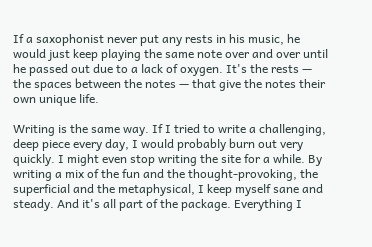If a saxophonist never put any rests in his music, he would just keep playing the same note over and over until he passed out due to a lack of oxygen. It's the rests — the spaces between the notes — that give the notes their own unique life.

Writing is the same way. If I tried to write a challenging, deep piece every day, I would probably burn out very quickly. I might even stop writing the site for a while. By writing a mix of the fun and the thought-provoking, the superficial and the metaphysical, I keep myself sane and steady. And it's all part of the package. Everything I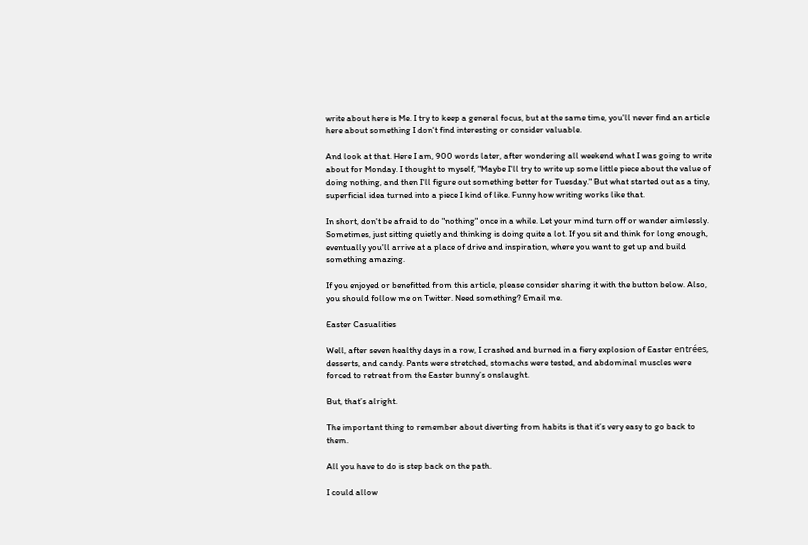write about here is Me. I try to keep a general focus, but at the same time, you'll never find an article here about something I don't find interesting or consider valuable.

And look at that. Here I am, 900 words later, after wondering all weekend what I was going to write about for Monday. I thought to myself, "Maybe I'll try to write up some little piece about the value of doing nothing, and then I'll figure out something better for Tuesday." But what started out as a tiny, superficial idea turned into a piece I kind of like. Funny how writing works like that.

In short, don't be afraid to do "nothing" once in a while. Let your mind turn off or wander aimlessly. Sometimes, just sitting quietly and thinking is doing quite a lot. If you sit and think for long enough, eventually you'll arrive at a place of drive and inspiration, where you want to get up and build something amazing.

If you enjoyed or benefitted from this article, please consider sharing it with the button below. Also, you should follow me on Twitter. Need something? Email me.

Easter Casualities

Well, after seven healthy days in a row, I crashed and burned in a fiery explosion of Easter entrées, desserts, and candy. Pants were stretched, stomachs were tested, and abdominal muscles were forced to retreat from the Easter bunny’s onslaught.

But, that’s alright.

The important thing to remember about diverting from habits is that it’s very easy to go back to them.

All you have to do is step back on the path.

I could allow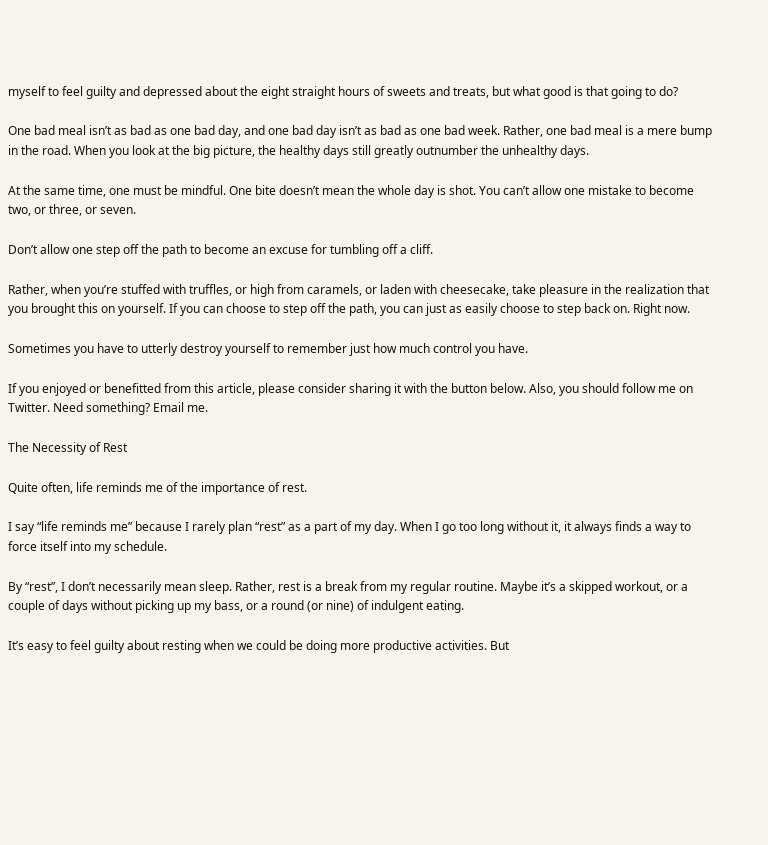myself to feel guilty and depressed about the eight straight hours of sweets and treats, but what good is that going to do?

One bad meal isn’t as bad as one bad day, and one bad day isn’t as bad as one bad week. Rather, one bad meal is a mere bump in the road. When you look at the big picture, the healthy days still greatly outnumber the unhealthy days.

At the same time, one must be mindful. One bite doesn’t mean the whole day is shot. You can’t allow one mistake to become two, or three, or seven.

Don’t allow one step off the path to become an excuse for tumbling off a cliff.

Rather, when you’re stuffed with truffles, or high from caramels, or laden with cheesecake, take pleasure in the realization that you brought this on yourself. If you can choose to step off the path, you can just as easily choose to step back on. Right now.

Sometimes you have to utterly destroy yourself to remember just how much control you have.

If you enjoyed or benefitted from this article, please consider sharing it with the button below. Also, you should follow me on Twitter. Need something? Email me.

The Necessity of Rest

Quite often, life reminds me of the importance of rest.

I say “life reminds me” because I rarely plan “rest” as a part of my day. When I go too long without it, it always finds a way to force itself into my schedule.

By “rest”, I don’t necessarily mean sleep. Rather, rest is a break from my regular routine. Maybe it’s a skipped workout, or a couple of days without picking up my bass, or a round (or nine) of indulgent eating.

It’s easy to feel guilty about resting when we could be doing more productive activities. But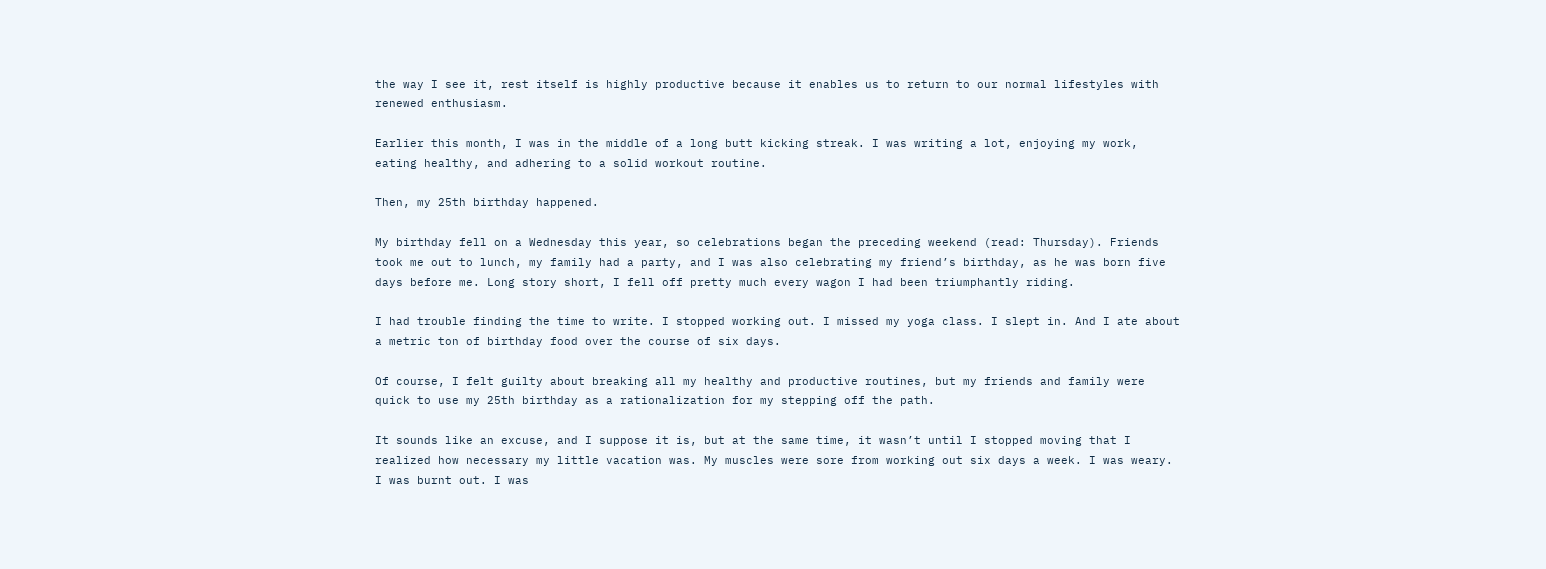the way I see it, rest itself is highly productive because it enables us to return to our normal lifestyles with renewed enthusiasm.

Earlier this month, I was in the middle of a long butt kicking streak. I was writing a lot, enjoying my work, eating healthy, and adhering to a solid workout routine.

Then, my 25th birthday happened.

My birthday fell on a Wednesday this year, so celebrations began the preceding weekend (read: Thursday). Friends took me out to lunch, my family had a party, and I was also celebrating my friend’s birthday, as he was born five days before me. Long story short, I fell off pretty much every wagon I had been triumphantly riding.

I had trouble finding the time to write. I stopped working out. I missed my yoga class. I slept in. And I ate about a metric ton of birthday food over the course of six days.

Of course, I felt guilty about breaking all my healthy and productive routines, but my friends and family were quick to use my 25th birthday as a rationalization for my stepping off the path.

It sounds like an excuse, and I suppose it is, but at the same time, it wasn’t until I stopped moving that I realized how necessary my little vacation was. My muscles were sore from working out six days a week. I was weary. I was burnt out. I was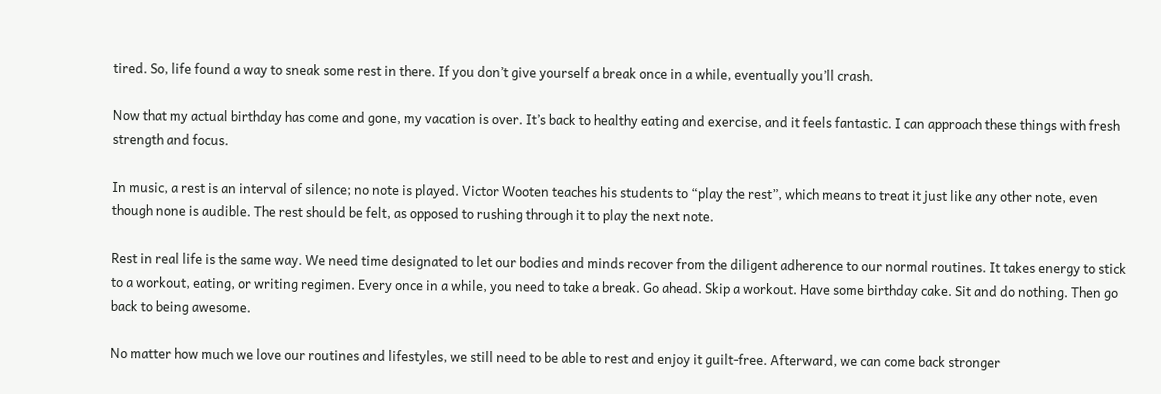tired. So, life found a way to sneak some rest in there. If you don’t give yourself a break once in a while, eventually you’ll crash.

Now that my actual birthday has come and gone, my vacation is over. It’s back to healthy eating and exercise, and it feels fantastic. I can approach these things with fresh strength and focus.

In music, a rest is an interval of silence; no note is played. Victor Wooten teaches his students to “play the rest”, which means to treat it just like any other note, even though none is audible. The rest should be felt, as opposed to rushing through it to play the next note.

Rest in real life is the same way. We need time designated to let our bodies and minds recover from the diligent adherence to our normal routines. It takes energy to stick to a workout, eating, or writing regimen. Every once in a while, you need to take a break. Go ahead. Skip a workout. Have some birthday cake. Sit and do nothing. Then go back to being awesome.

No matter how much we love our routines and lifestyles, we still need to be able to rest and enjoy it guilt-free. Afterward, we can come back stronger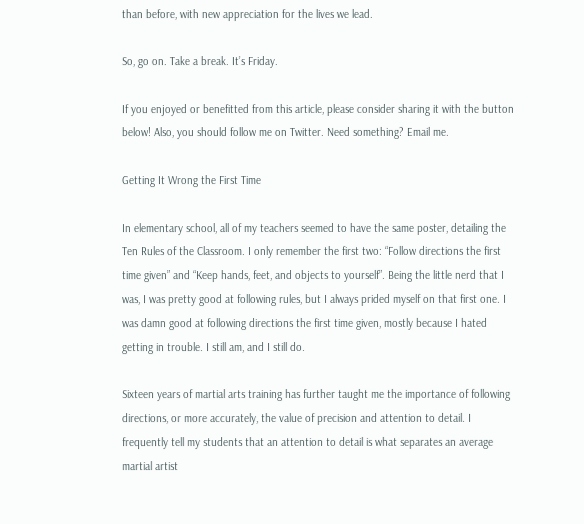than before, with new appreciation for the lives we lead.

So, go on. Take a break. It’s Friday.

If you enjoyed or benefitted from this article, please consider sharing it with the button below! Also, you should follow me on Twitter. Need something? Email me.

Getting It Wrong the First Time

In elementary school, all of my teachers seemed to have the same poster, detailing the Ten Rules of the Classroom. I only remember the first two: “Follow directions the first time given” and “Keep hands, feet, and objects to yourself”. Being the little nerd that I was, I was pretty good at following rules, but I always prided myself on that first one. I was damn good at following directions the first time given, mostly because I hated getting in trouble. I still am, and I still do.

Sixteen years of martial arts training has further taught me the importance of following directions, or more accurately, the value of precision and attention to detail. I frequently tell my students that an attention to detail is what separates an average martial artist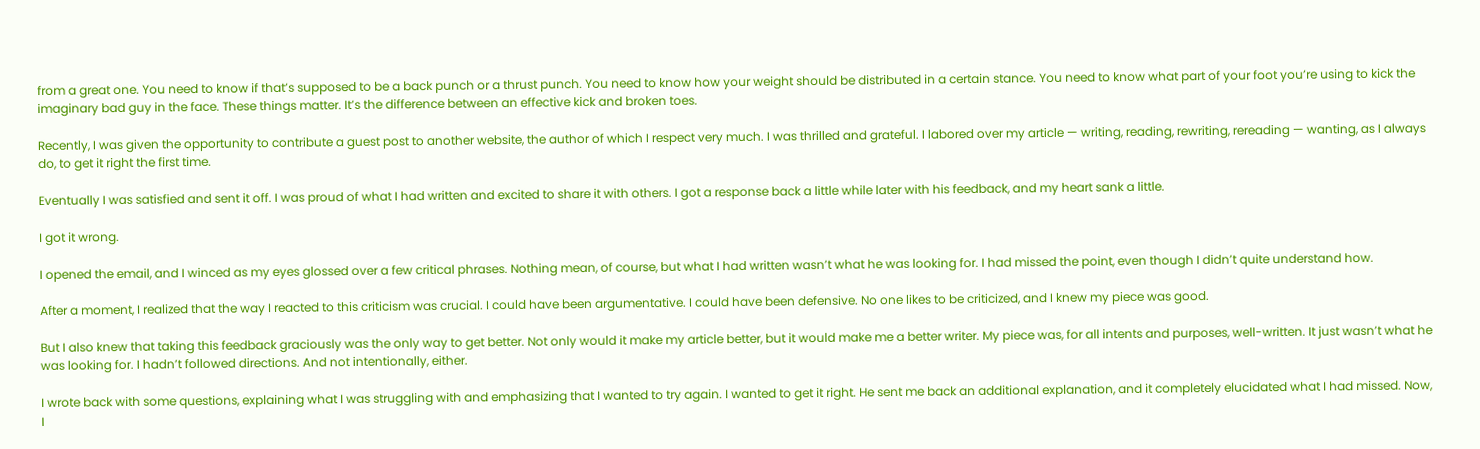from a great one. You need to know if that’s supposed to be a back punch or a thrust punch. You need to know how your weight should be distributed in a certain stance. You need to know what part of your foot you’re using to kick the imaginary bad guy in the face. These things matter. It’s the difference between an effective kick and broken toes.

Recently, I was given the opportunity to contribute a guest post to another website, the author of which I respect very much. I was thrilled and grateful. I labored over my article — writing, reading, rewriting, rereading — wanting, as I always do, to get it right the first time.

Eventually I was satisfied and sent it off. I was proud of what I had written and excited to share it with others. I got a response back a little while later with his feedback, and my heart sank a little.

I got it wrong.

I opened the email, and I winced as my eyes glossed over a few critical phrases. Nothing mean, of course, but what I had written wasn’t what he was looking for. I had missed the point, even though I didn’t quite understand how.

After a moment, I realized that the way I reacted to this criticism was crucial. I could have been argumentative. I could have been defensive. No one likes to be criticized, and I knew my piece was good.

But I also knew that taking this feedback graciously was the only way to get better. Not only would it make my article better, but it would make me a better writer. My piece was, for all intents and purposes, well-written. It just wasn’t what he was looking for. I hadn’t followed directions. And not intentionally, either.

I wrote back with some questions, explaining what I was struggling with and emphasizing that I wanted to try again. I wanted to get it right. He sent me back an additional explanation, and it completely elucidated what I had missed. Now, I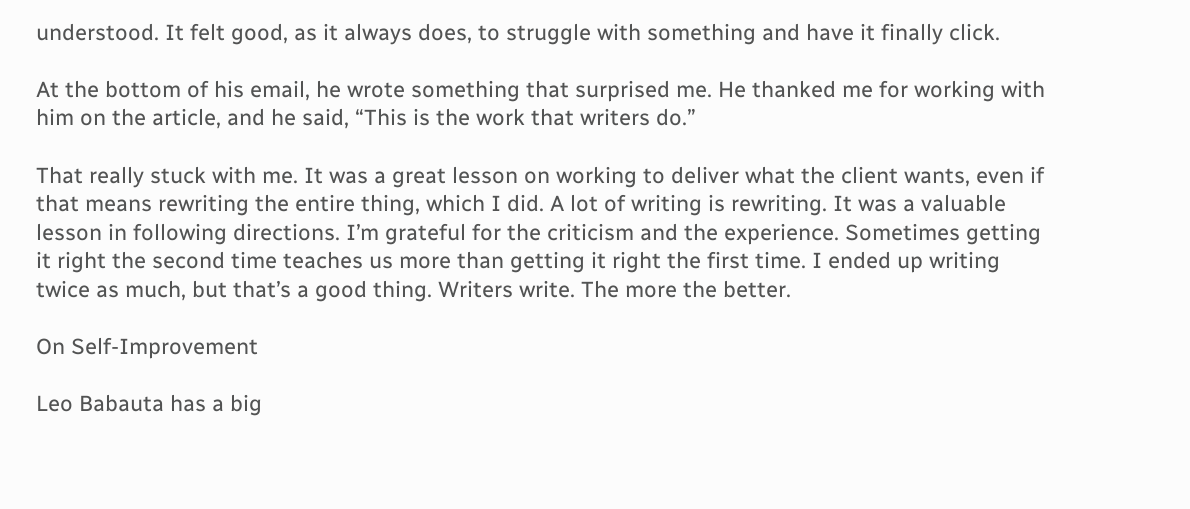understood. It felt good, as it always does, to struggle with something and have it finally click.

At the bottom of his email, he wrote something that surprised me. He thanked me for working with him on the article, and he said, “This is the work that writers do.”

That really stuck with me. It was a great lesson on working to deliver what the client wants, even if that means rewriting the entire thing, which I did. A lot of writing is rewriting. It was a valuable lesson in following directions. I’m grateful for the criticism and the experience. Sometimes getting it right the second time teaches us more than getting it right the first time. I ended up writing twice as much, but that’s a good thing. Writers write. The more the better.

On Self-Improvement

Leo Babauta has a big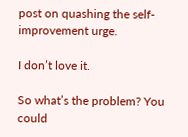post on quashing the self-improvement urge.

I don’t love it.

So what’s the problem? You could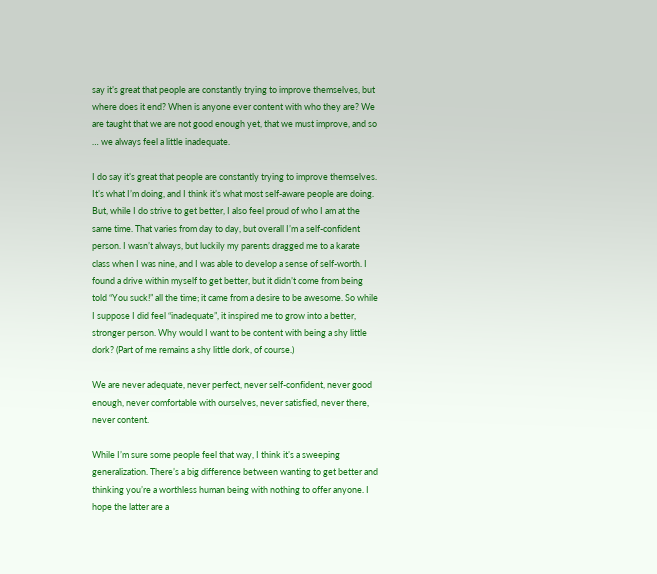say it’s great that people are constantly trying to improve themselves, but where does it end? When is anyone ever content with who they are? We are taught that we are not good enough yet, that we must improve, and so … we always feel a little inadequate.

I do say it’s great that people are constantly trying to improve themselves. It’s what I’m doing, and I think it’s what most self-aware people are doing. But, while I do strive to get better, I also feel proud of who I am at the same time. That varies from day to day, but overall I’m a self-confident person. I wasn’t always, but luckily my parents dragged me to a karate class when I was nine, and I was able to develop a sense of self-worth. I found a drive within myself to get better, but it didn’t come from being told “You suck!” all the time; it came from a desire to be awesome. So while I suppose I did feel “inadequate”, it inspired me to grow into a better, stronger person. Why would I want to be content with being a shy little dork? (Part of me remains a shy little dork, of course.)

We are never adequate, never perfect, never self-confident, never good enough, never comfortable with ourselves, never satisfied, never there, never content.

While I’m sure some people feel that way, I think it’s a sweeping generalization. There’s a big difference between wanting to get better and thinking you’re a worthless human being with nothing to offer anyone. I hope the latter are a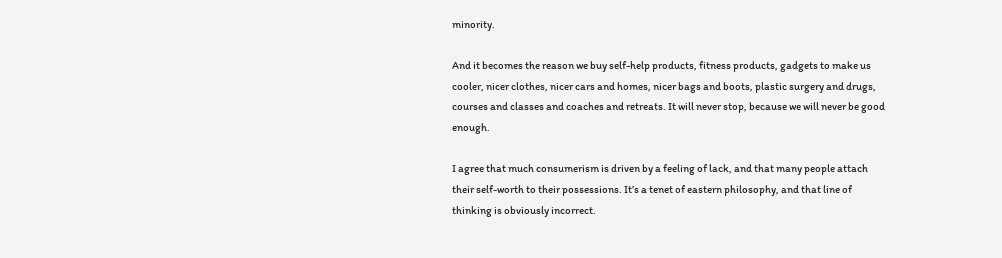minority.

And it becomes the reason we buy self-help products, fitness products, gadgets to make us cooler, nicer clothes, nicer cars and homes, nicer bags and boots, plastic surgery and drugs, courses and classes and coaches and retreats. It will never stop, because we will never be good enough.

I agree that much consumerism is driven by a feeling of lack, and that many people attach their self-worth to their possessions. It’s a tenet of eastern philosophy, and that line of thinking is obviously incorrect.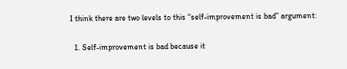I think there are two levels to this “self-improvement is bad” argument:

  1. Self-improvement is bad because it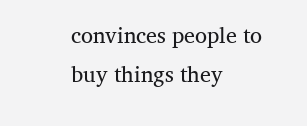convinces people to buy things they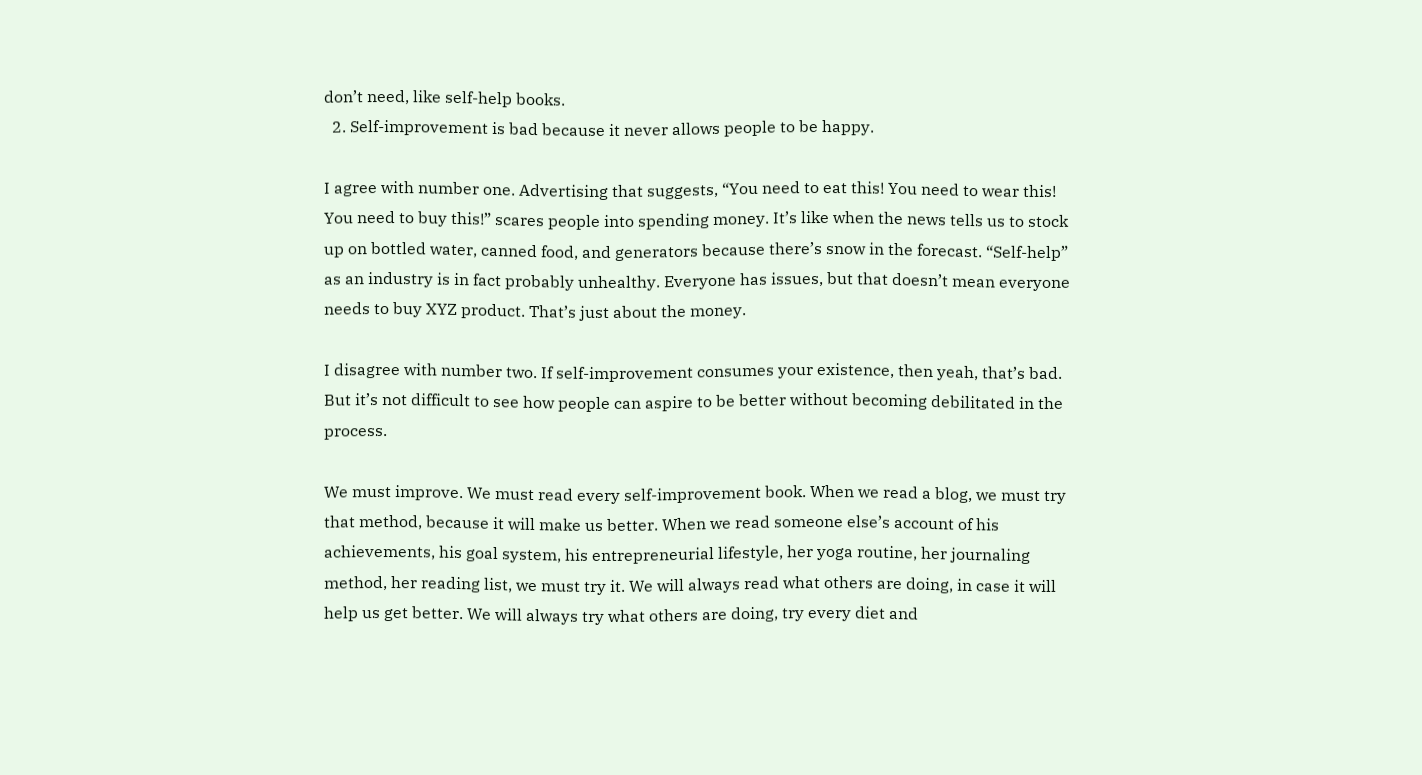don’t need, like self-help books.
  2. Self-improvement is bad because it never allows people to be happy.

I agree with number one. Advertising that suggests, “You need to eat this! You need to wear this! You need to buy this!” scares people into spending money. It’s like when the news tells us to stock up on bottled water, canned food, and generators because there’s snow in the forecast. “Self-help” as an industry is in fact probably unhealthy. Everyone has issues, but that doesn’t mean everyone needs to buy XYZ product. That’s just about the money.

I disagree with number two. If self-improvement consumes your existence, then yeah, that’s bad. But it’s not difficult to see how people can aspire to be better without becoming debilitated in the process.

We must improve. We must read every self-improvement book. When we read a blog, we must try that method, because it will make us better. When we read someone else’s account of his achievements, his goal system, his entrepreneurial lifestyle, her yoga routine, her journaling method, her reading list, we must try it. We will always read what others are doing, in case it will help us get better. We will always try what others are doing, try every diet and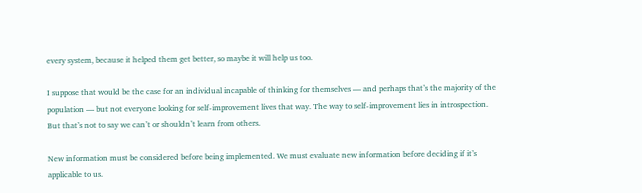every system, because it helped them get better, so maybe it will help us too.

I suppose that would be the case for an individual incapable of thinking for themselves — and perhaps that’s the majority of the population — but not everyone looking for self-improvement lives that way. The way to self-improvement lies in introspection. But that’s not to say we can’t or shouldn’t learn from others.

New information must be considered before being implemented. We must evaluate new information before deciding if it’s applicable to us.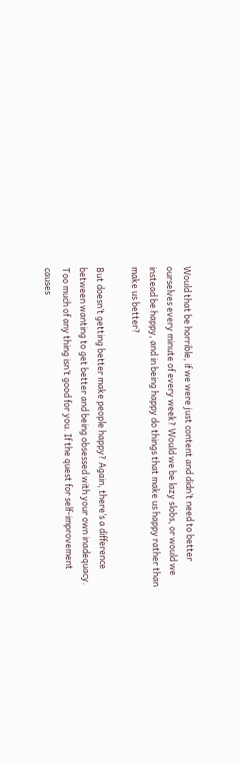Would that be horrible, if we were just content and didn’t need to better ourselves every minute of every week? Would we be lazy slobs, or would we instead be happy, and in being happy do things that make us happy rather than make us better?

But doesn’t getting better make people happy? Again, there’s a difference between wanting to get better and being obsessed with your own inadequacy. Too much of any thing isn’t good for you. If the quest for self-improvement causes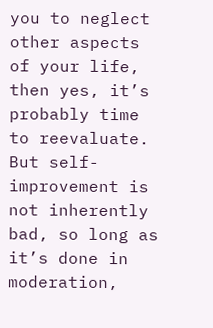you to neglect other aspects of your life, then yes, it’s probably time to reevaluate. But self-improvement is not inherently bad, so long as it’s done in moderation,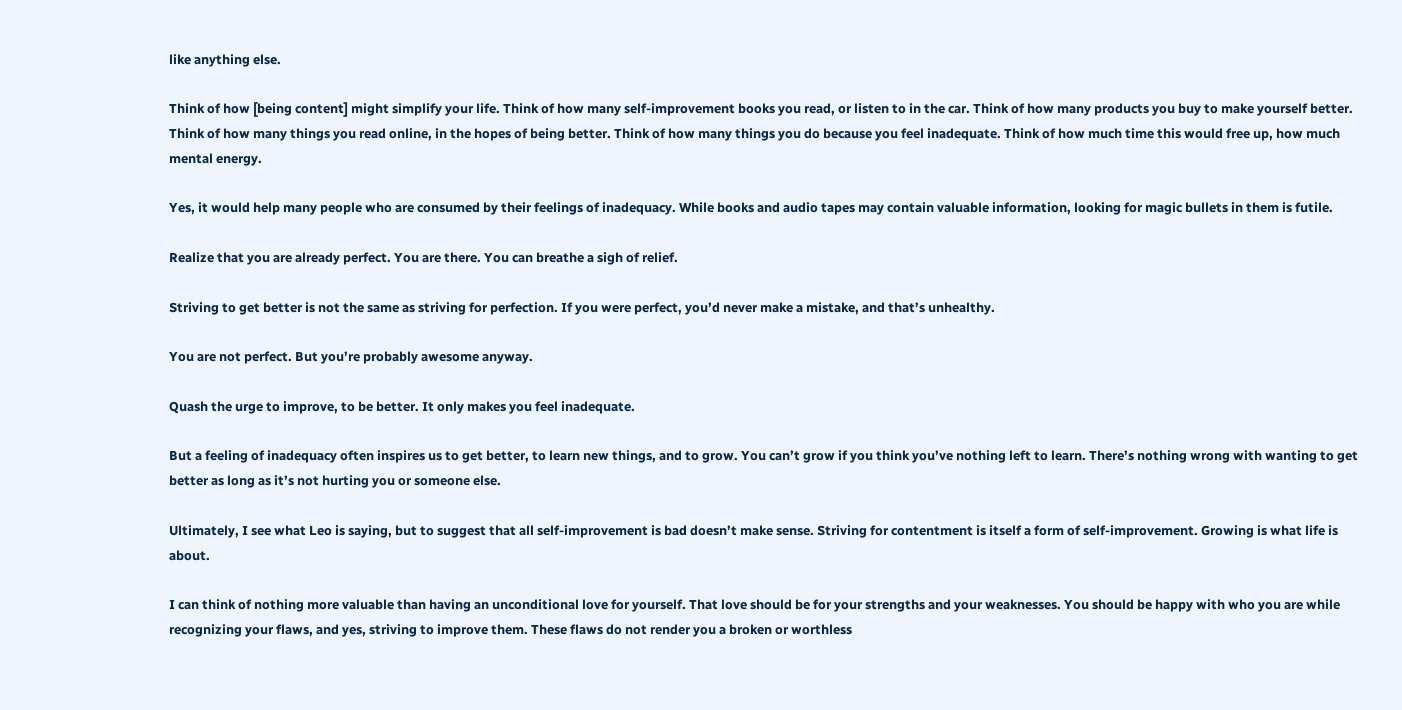like anything else.

Think of how [being content] might simplify your life. Think of how many self-improvement books you read, or listen to in the car. Think of how many products you buy to make yourself better. Think of how many things you read online, in the hopes of being better. Think of how many things you do because you feel inadequate. Think of how much time this would free up, how much mental energy.

Yes, it would help many people who are consumed by their feelings of inadequacy. While books and audio tapes may contain valuable information, looking for magic bullets in them is futile.

Realize that you are already perfect. You are there. You can breathe a sigh of relief.

Striving to get better is not the same as striving for perfection. If you were perfect, you’d never make a mistake, and that’s unhealthy.

You are not perfect. But you’re probably awesome anyway.

Quash the urge to improve, to be better. It only makes you feel inadequate.

But a feeling of inadequacy often inspires us to get better, to learn new things, and to grow. You can’t grow if you think you’ve nothing left to learn. There’s nothing wrong with wanting to get better as long as it’s not hurting you or someone else.

Ultimately, I see what Leo is saying, but to suggest that all self-improvement is bad doesn’t make sense. Striving for contentment is itself a form of self-improvement. Growing is what life is about.

I can think of nothing more valuable than having an unconditional love for yourself. That love should be for your strengths and your weaknesses. You should be happy with who you are while recognizing your flaws, and yes, striving to improve them. These flaws do not render you a broken or worthless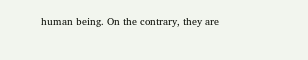human being. On the contrary, they are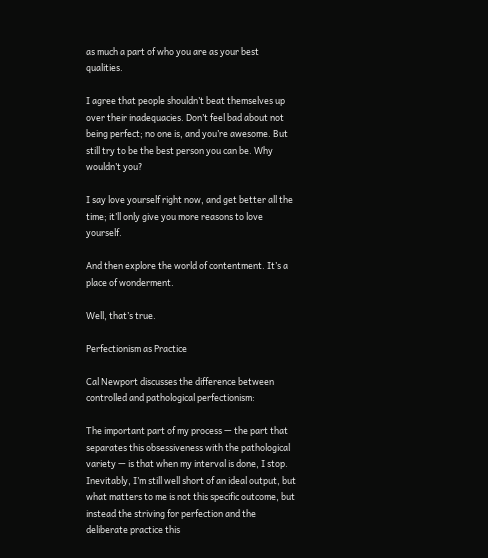as much a part of who you are as your best qualities.

I agree that people shouldn’t beat themselves up over their inadequacies. Don’t feel bad about not being perfect; no one is, and you’re awesome. But still try to be the best person you can be. Why wouldn’t you?

I say love yourself right now, and get better all the time; it’ll only give you more reasons to love yourself.

And then explore the world of contentment. It’s a place of wonderment.

Well, that’s true.

Perfectionism as Practice

Cal Newport discusses the difference between controlled and pathological perfectionism:

The important part of my process — the part that separates this obsessiveness with the pathological variety — is that when my interval is done, I stop. Inevitably, I’m still well short of an ideal output, but what matters to me is not this specific outcome, but instead the striving for perfection and the deliberate practice this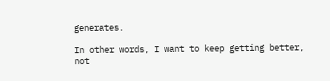generates.

In other words, I want to keep getting better, not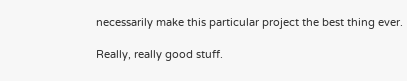necessarily make this particular project the best thing ever.

Really, really good stuff.